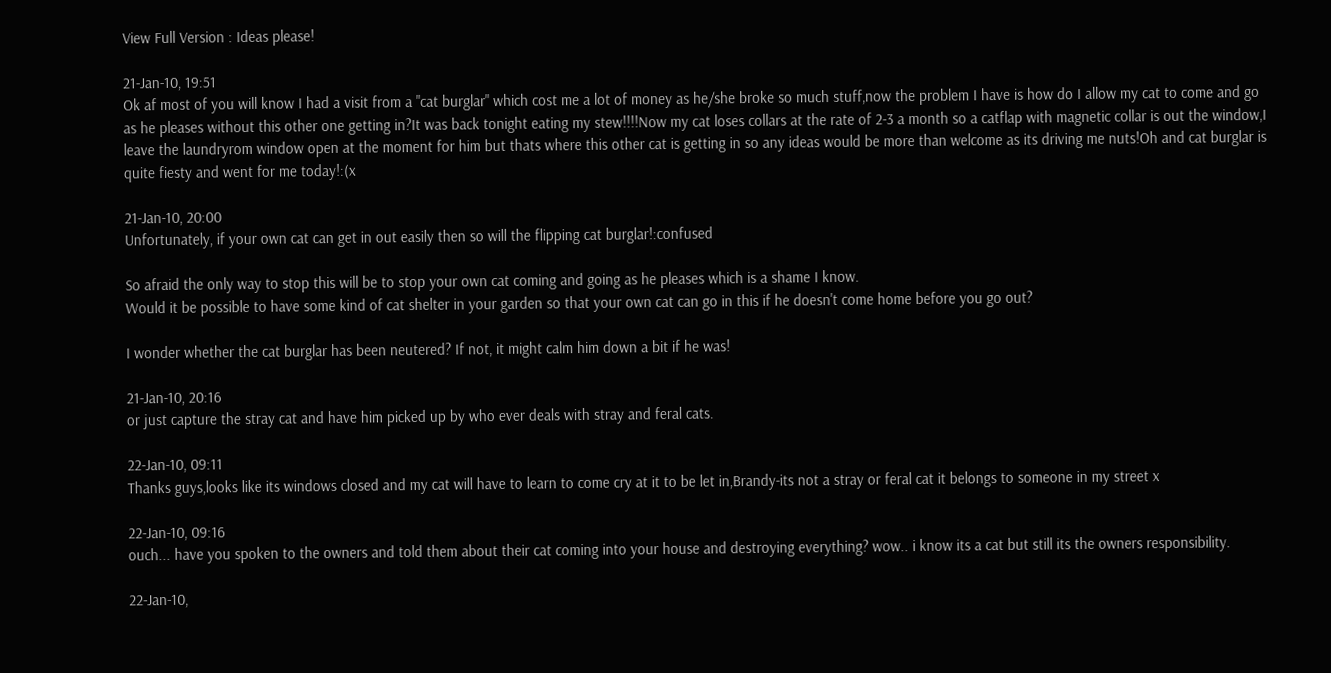View Full Version : Ideas please!

21-Jan-10, 19:51
Ok af most of you will know I had a visit from a "cat burglar" which cost me a lot of money as he/she broke so much stuff,now the problem I have is how do I allow my cat to come and go as he pleases without this other one getting in?It was back tonight eating my stew!!!!Now my cat loses collars at the rate of 2-3 a month so a catflap with magnetic collar is out the window,I leave the laundryrom window open at the moment for him but thats where this other cat is getting in so any ideas would be more than welcome as its driving me nuts!Oh and cat burglar is quite fiesty and went for me today!:(x

21-Jan-10, 20:00
Unfortunately, if your own cat can get in out easily then so will the flipping cat burglar!:confused

So afraid the only way to stop this will be to stop your own cat coming and going as he pleases which is a shame I know.
Would it be possible to have some kind of cat shelter in your garden so that your own cat can go in this if he doesn't come home before you go out?

I wonder whether the cat burglar has been neutered? If not, it might calm him down a bit if he was!

21-Jan-10, 20:16
or just capture the stray cat and have him picked up by who ever deals with stray and feral cats.

22-Jan-10, 09:11
Thanks guys,looks like its windows closed and my cat will have to learn to come cry at it to be let in,Brandy-its not a stray or feral cat it belongs to someone in my street x

22-Jan-10, 09:16
ouch... have you spoken to the owners and told them about their cat coming into your house and destroying everything? wow.. i know its a cat but still its the owners responsibility.

22-Jan-10,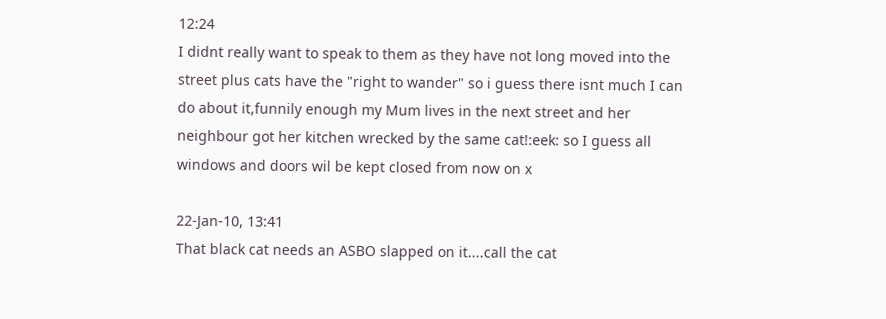12:24
I didnt really want to speak to them as they have not long moved into the street plus cats have the "right to wander" so i guess there isnt much I can do about it,funnily enough my Mum lives in the next street and her neighbour got her kitchen wrecked by the same cat!:eek: so I guess all windows and doors wil be kept closed from now on x

22-Jan-10, 13:41
That black cat needs an ASBO slapped on it....call the cat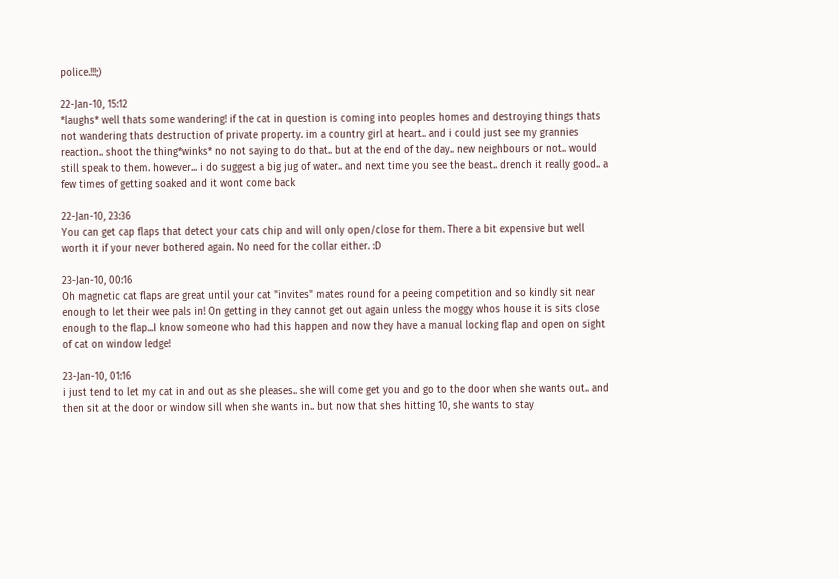police.!!!;)

22-Jan-10, 15:12
*laughs* well thats some wandering! if the cat in question is coming into peoples homes and destroying things thats not wandering thats destruction of private property. im a country girl at heart.. and i could just see my grannies reaction.. shoot the thing*winks* no not saying to do that.. but at the end of the day.. new neighbours or not.. would still speak to them. however... i do suggest a big jug of water.. and next time you see the beast.. drench it really good.. a few times of getting soaked and it wont come back

22-Jan-10, 23:36
You can get cap flaps that detect your cats chip and will only open/close for them. There a bit expensive but well worth it if your never bothered again. No need for the collar either. :D

23-Jan-10, 00:16
Oh magnetic cat flaps are great until your cat "invites" mates round for a peeing competition and so kindly sit near enough to let their wee pals in! On getting in they cannot get out again unless the moggy whos house it is sits close enough to the flap...I know someone who had this happen and now they have a manual locking flap and open on sight of cat on window ledge!

23-Jan-10, 01:16
i just tend to let my cat in and out as she pleases.. she will come get you and go to the door when she wants out.. and then sit at the door or window sill when she wants in.. but now that shes hitting 10, she wants to stay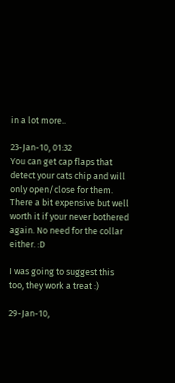in a lot more..

23-Jan-10, 01:32
You can get cap flaps that detect your cats chip and will only open/close for them. There a bit expensive but well worth it if your never bothered again. No need for the collar either. :D

I was going to suggest this too, they work a treat :)

29-Jan-10,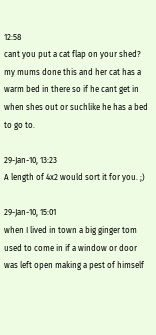12:58
cant you put a cat flap on your shed? my mums done this and her cat has a warm bed in there so if he cant get in when shes out or suchlike he has a bed to go to.

29-Jan-10, 13:23
A length of 4x2 would sort it for you. ;)

29-Jan-10, 15:01
when I lived in town a big ginger tom used to come in if a window or door was left open making a pest of himself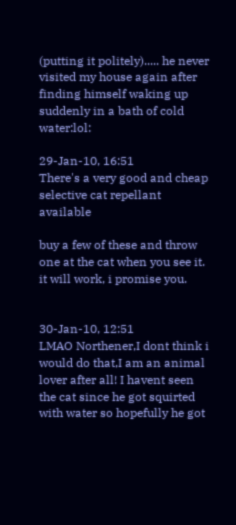(putting it politely)..... he never visited my house again after finding himself waking up suddenly in a bath of cold water:lol:

29-Jan-10, 16:51
There's a very good and cheap selective cat repellant available

buy a few of these and throw one at the cat when you see it. it will work, i promise you.


30-Jan-10, 12:51
LMAO Northener,I dont think i would do that,I am an animal lover after all! I havent seen the cat since he got squirted with water so hopefully he got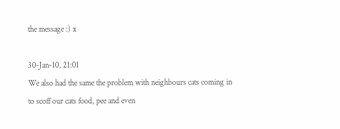the message :) x

30-Jan-10, 21:01
We also had the same the problem with neighbours cats coming in to scoff our cats food, pee and even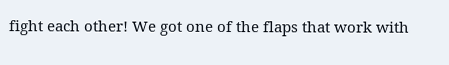fight each other! We got one of the flaps that work with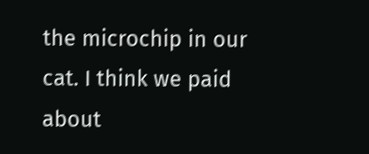the microchip in our cat. I think we paid about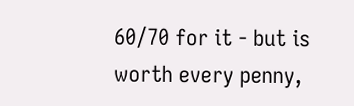60/70 for it - but is worth every penny,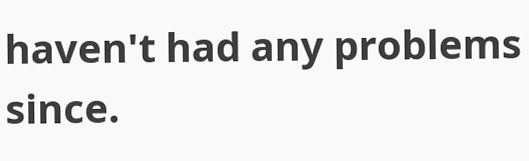haven't had any problems since.